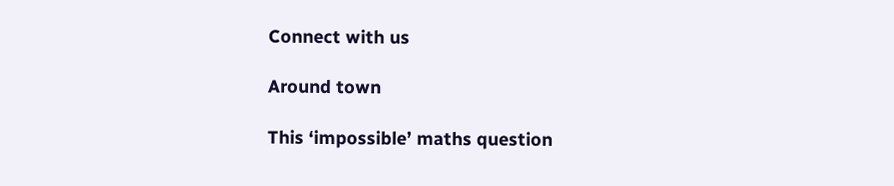Connect with us

Around town

This ‘impossible’ maths question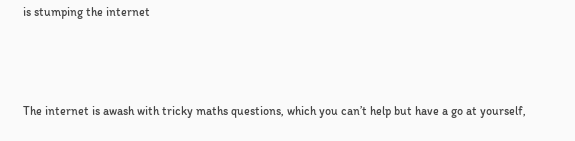is stumping the internet



The internet is awash with tricky maths questions, which you can’t help but have a go at yourself,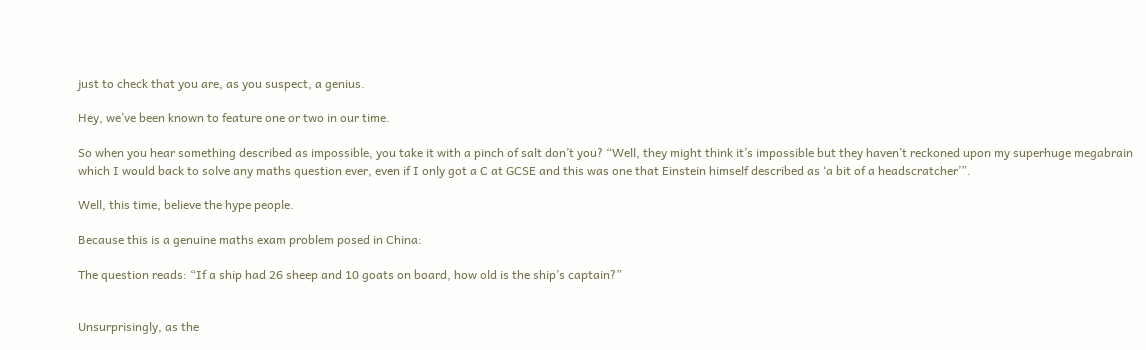just to check that you are, as you suspect, a genius.

Hey, we’ve been known to feature one or two in our time.

So when you hear something described as impossible, you take it with a pinch of salt don’t you? “Well, they might think it’s impossible but they haven’t reckoned upon my superhuge megabrain which I would back to solve any maths question ever, even if I only got a C at GCSE and this was one that Einstein himself described as ‘a bit of a headscratcher’”.

Well, this time, believe the hype people.

Because this is a genuine maths exam problem posed in China:

The question reads: “If a ship had 26 sheep and 10 goats on board, how old is the ship’s captain?”


Unsurprisingly, as the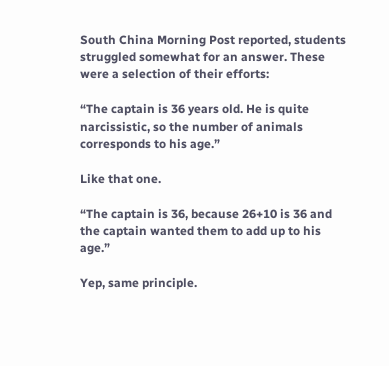South China Morning Post reported, students struggled somewhat for an answer. These were a selection of their efforts:

“The captain is 36 years old. He is quite narcissistic, so the number of animals corresponds to his age.”

Like that one.

“The captain is 36, because 26+10 is 36 and the captain wanted them to add up to his age.”

Yep, same principle.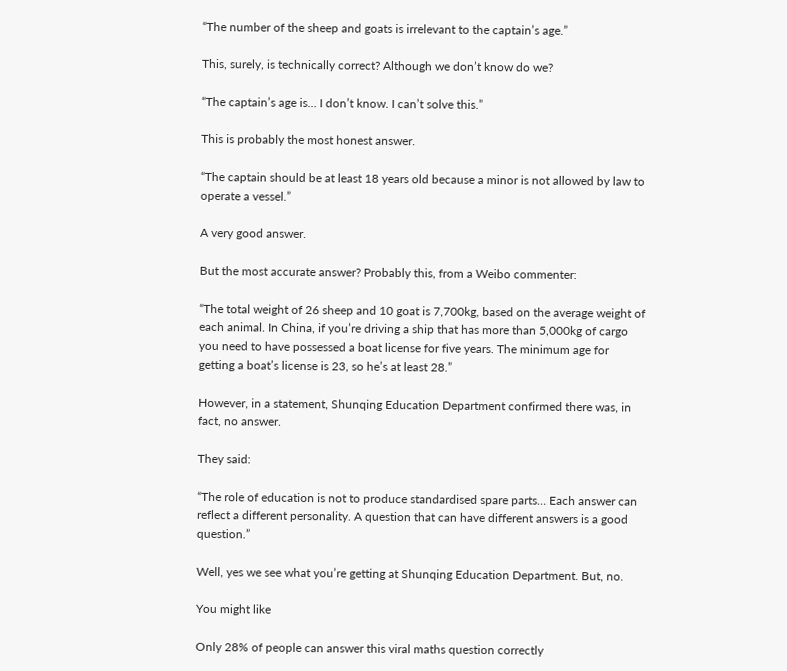“The number of the sheep and goats is irrelevant to the captain’s age.”

This, surely, is technically correct? Although we don’t know do we?

“The captain’s age is… I don’t know. I can’t solve this.”

This is probably the most honest answer.

“The captain should be at least 18 years old because a minor is not allowed by law to operate a vessel.”

A very good answer.

But the most accurate answer? Probably this, from a Weibo commenter:

“The total weight of 26 sheep and 10 goat is 7,700kg, based on the average weight of each animal. In China, if you’re driving a ship that has more than 5,000kg of cargo you need to have possessed a boat license for five years. The minimum age for getting a boat’s license is 23, so he’s at least 28.”

However, in a statement, Shunqing Education Department confirmed there was, in fact, no answer.

They said:

“The role of education is not to produce standardised spare parts… Each answer can reflect a different personality. A question that can have different answers is a good question.”

Well, yes we see what you’re getting at Shunqing Education Department. But, no.

You might like

Only 28% of people can answer this viral maths question correctly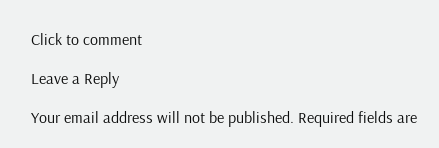Click to comment

Leave a Reply

Your email address will not be published. Required fields are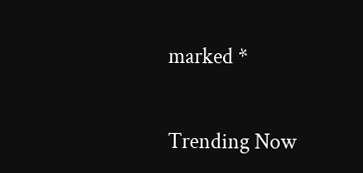marked *


Trending Now